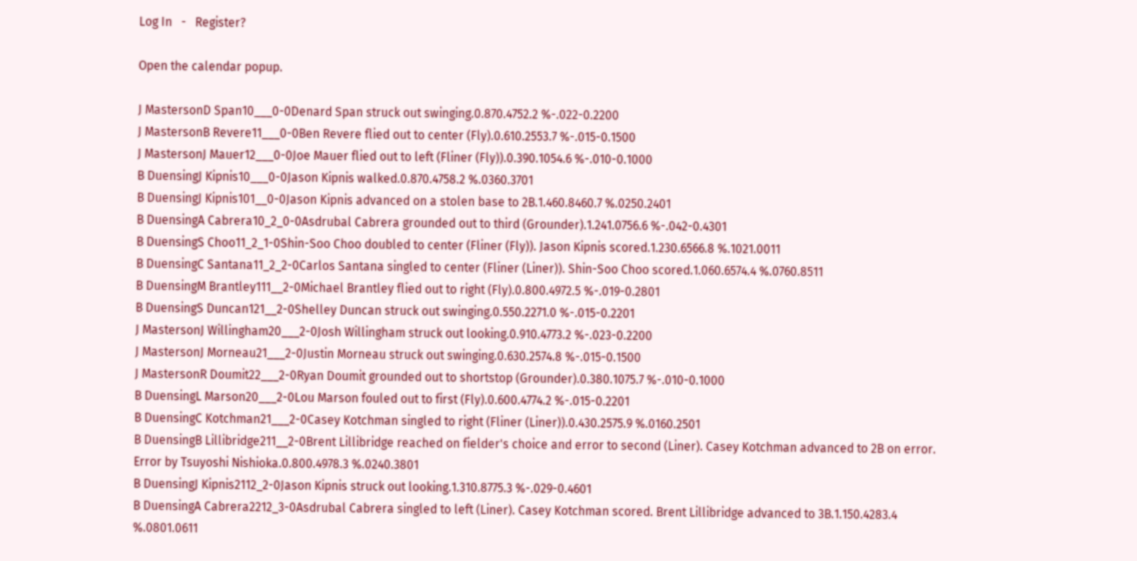Log In   -   Register?

Open the calendar popup.

J MastersonD Span10___0-0Denard Span struck out swinging.0.870.4752.2 %-.022-0.2200
J MastersonB Revere11___0-0Ben Revere flied out to center (Fly).0.610.2553.7 %-.015-0.1500
J MastersonJ Mauer12___0-0Joe Mauer flied out to left (Fliner (Fly)).0.390.1054.6 %-.010-0.1000
B DuensingJ Kipnis10___0-0Jason Kipnis walked.0.870.4758.2 %.0360.3701
B DuensingJ Kipnis101__0-0Jason Kipnis advanced on a stolen base to 2B.1.460.8460.7 %.0250.2401
B DuensingA Cabrera10_2_0-0Asdrubal Cabrera grounded out to third (Grounder).1.241.0756.6 %-.042-0.4301
B DuensingS Choo11_2_1-0Shin-Soo Choo doubled to center (Fliner (Fly)). Jason Kipnis scored.1.230.6566.8 %.1021.0011
B DuensingC Santana11_2_2-0Carlos Santana singled to center (Fliner (Liner)). Shin-Soo Choo scored.1.060.6574.4 %.0760.8511
B DuensingM Brantley111__2-0Michael Brantley flied out to right (Fly).0.800.4972.5 %-.019-0.2801
B DuensingS Duncan121__2-0Shelley Duncan struck out swinging.0.550.2271.0 %-.015-0.2201
J MastersonJ Willingham20___2-0Josh Willingham struck out looking.0.910.4773.2 %-.023-0.2200
J MastersonJ Morneau21___2-0Justin Morneau struck out swinging.0.630.2574.8 %-.015-0.1500
J MastersonR Doumit22___2-0Ryan Doumit grounded out to shortstop (Grounder).0.380.1075.7 %-.010-0.1000
B DuensingL Marson20___2-0Lou Marson fouled out to first (Fly).0.600.4774.2 %-.015-0.2201
B DuensingC Kotchman21___2-0Casey Kotchman singled to right (Fliner (Liner)).0.430.2575.9 %.0160.2501
B DuensingB Lillibridge211__2-0Brent Lillibridge reached on fielder's choice and error to second (Liner). Casey Kotchman advanced to 2B on error. Error by Tsuyoshi Nishioka.0.800.4978.3 %.0240.3801
B DuensingJ Kipnis2112_2-0Jason Kipnis struck out looking.1.310.8775.3 %-.029-0.4601
B DuensingA Cabrera2212_3-0Asdrubal Cabrera singled to left (Liner). Casey Kotchman scored. Brent Lillibridge advanced to 3B.1.150.4283.4 %.0801.0611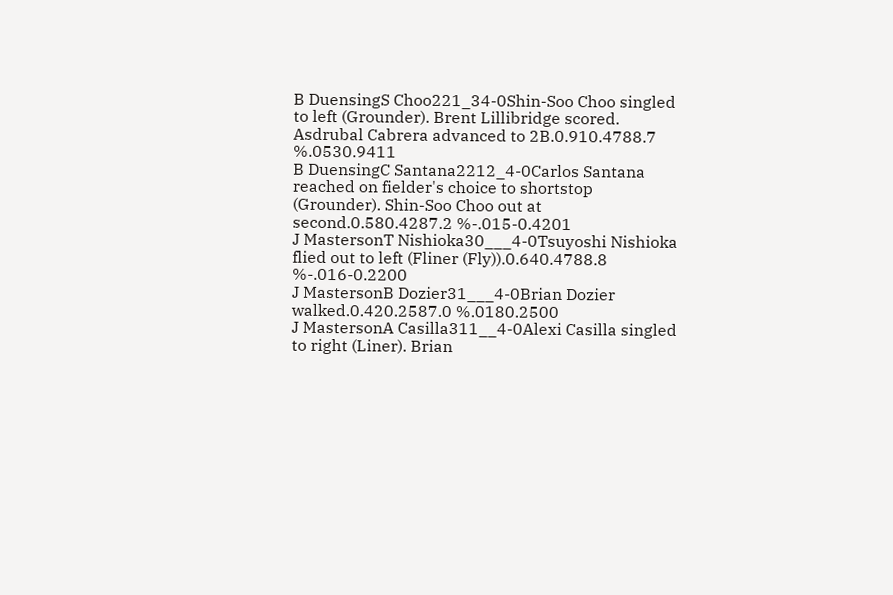B DuensingS Choo221_34-0Shin-Soo Choo singled to left (Grounder). Brent Lillibridge scored. Asdrubal Cabrera advanced to 2B.0.910.4788.7 %.0530.9411
B DuensingC Santana2212_4-0Carlos Santana reached on fielder's choice to shortstop (Grounder). Shin-Soo Choo out at second.0.580.4287.2 %-.015-0.4201
J MastersonT Nishioka30___4-0Tsuyoshi Nishioka flied out to left (Fliner (Fly)).0.640.4788.8 %-.016-0.2200
J MastersonB Dozier31___4-0Brian Dozier walked.0.420.2587.0 %.0180.2500
J MastersonA Casilla311__4-0Alexi Casilla singled to right (Liner). Brian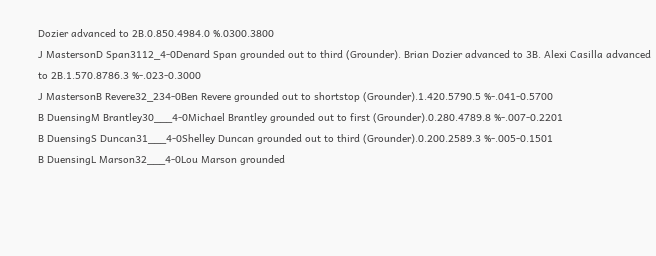Dozier advanced to 2B.0.850.4984.0 %.0300.3800
J MastersonD Span3112_4-0Denard Span grounded out to third (Grounder). Brian Dozier advanced to 3B. Alexi Casilla advanced to 2B.1.570.8786.3 %-.023-0.3000
J MastersonB Revere32_234-0Ben Revere grounded out to shortstop (Grounder).1.420.5790.5 %-.041-0.5700
B DuensingM Brantley30___4-0Michael Brantley grounded out to first (Grounder).0.280.4789.8 %-.007-0.2201
B DuensingS Duncan31___4-0Shelley Duncan grounded out to third (Grounder).0.200.2589.3 %-.005-0.1501
B DuensingL Marson32___4-0Lou Marson grounded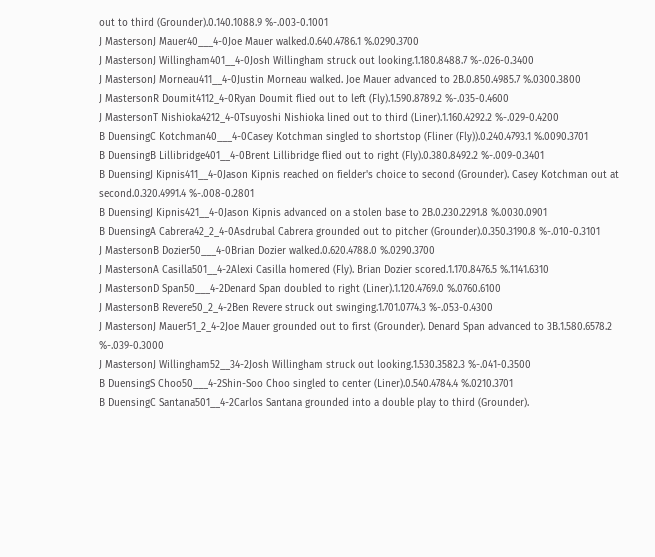out to third (Grounder).0.140.1088.9 %-.003-0.1001
J MastersonJ Mauer40___4-0Joe Mauer walked.0.640.4786.1 %.0290.3700
J MastersonJ Willingham401__4-0Josh Willingham struck out looking.1.180.8488.7 %-.026-0.3400
J MastersonJ Morneau411__4-0Justin Morneau walked. Joe Mauer advanced to 2B.0.850.4985.7 %.0300.3800
J MastersonR Doumit4112_4-0Ryan Doumit flied out to left (Fly).1.590.8789.2 %-.035-0.4600
J MastersonT Nishioka4212_4-0Tsuyoshi Nishioka lined out to third (Liner).1.160.4292.2 %-.029-0.4200
B DuensingC Kotchman40___4-0Casey Kotchman singled to shortstop (Fliner (Fly)).0.240.4793.1 %.0090.3701
B DuensingB Lillibridge401__4-0Brent Lillibridge flied out to right (Fly).0.380.8492.2 %-.009-0.3401
B DuensingJ Kipnis411__4-0Jason Kipnis reached on fielder's choice to second (Grounder). Casey Kotchman out at second.0.320.4991.4 %-.008-0.2801
B DuensingJ Kipnis421__4-0Jason Kipnis advanced on a stolen base to 2B.0.230.2291.8 %.0030.0901
B DuensingA Cabrera42_2_4-0Asdrubal Cabrera grounded out to pitcher (Grounder).0.350.3190.8 %-.010-0.3101
J MastersonB Dozier50___4-0Brian Dozier walked.0.620.4788.0 %.0290.3700
J MastersonA Casilla501__4-2Alexi Casilla homered (Fly). Brian Dozier scored.1.170.8476.5 %.1141.6310
J MastersonD Span50___4-2Denard Span doubled to right (Liner).1.120.4769.0 %.0760.6100
J MastersonB Revere50_2_4-2Ben Revere struck out swinging.1.701.0774.3 %-.053-0.4300
J MastersonJ Mauer51_2_4-2Joe Mauer grounded out to first (Grounder). Denard Span advanced to 3B.1.580.6578.2 %-.039-0.3000
J MastersonJ Willingham52__34-2Josh Willingham struck out looking.1.530.3582.3 %-.041-0.3500
B DuensingS Choo50___4-2Shin-Soo Choo singled to center (Liner).0.540.4784.4 %.0210.3701
B DuensingC Santana501__4-2Carlos Santana grounded into a double play to third (Grounder).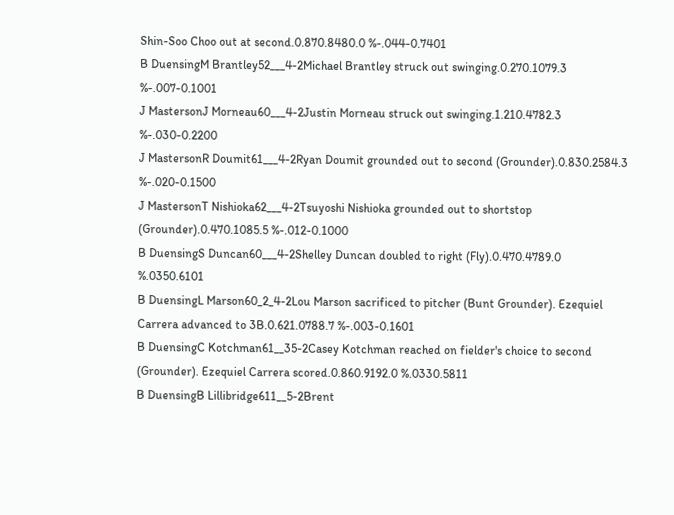Shin-Soo Choo out at second.0.870.8480.0 %-.044-0.7401
B DuensingM Brantley52___4-2Michael Brantley struck out swinging.0.270.1079.3 %-.007-0.1001
J MastersonJ Morneau60___4-2Justin Morneau struck out swinging.1.210.4782.3 %-.030-0.2200
J MastersonR Doumit61___4-2Ryan Doumit grounded out to second (Grounder).0.830.2584.3 %-.020-0.1500
J MastersonT Nishioka62___4-2Tsuyoshi Nishioka grounded out to shortstop (Grounder).0.470.1085.5 %-.012-0.1000
B DuensingS Duncan60___4-2Shelley Duncan doubled to right (Fly).0.470.4789.0 %.0350.6101
B DuensingL Marson60_2_4-2Lou Marson sacrificed to pitcher (Bunt Grounder). Ezequiel Carrera advanced to 3B.0.621.0788.7 %-.003-0.1601
B DuensingC Kotchman61__35-2Casey Kotchman reached on fielder's choice to second (Grounder). Ezequiel Carrera scored.0.860.9192.0 %.0330.5811
B DuensingB Lillibridge611__5-2Brent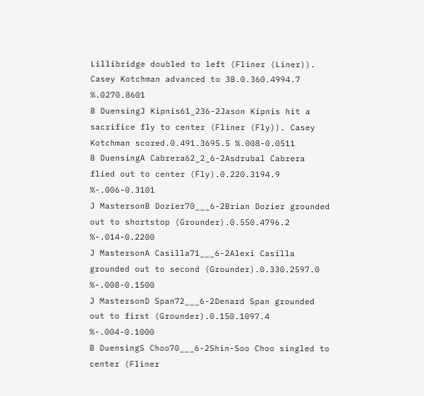Lillibridge doubled to left (Fliner (Liner)). Casey Kotchman advanced to 3B.0.360.4994.7 %.0270.8601
B DuensingJ Kipnis61_236-2Jason Kipnis hit a sacrifice fly to center (Fliner (Fly)). Casey Kotchman scored.0.491.3695.5 %.008-0.0511
B DuensingA Cabrera62_2_6-2Asdrubal Cabrera flied out to center (Fly).0.220.3194.9 %-.006-0.3101
J MastersonB Dozier70___6-2Brian Dozier grounded out to shortstop (Grounder).0.550.4796.2 %-.014-0.2200
J MastersonA Casilla71___6-2Alexi Casilla grounded out to second (Grounder).0.330.2597.0 %-.008-0.1500
J MastersonD Span72___6-2Denard Span grounded out to first (Grounder).0.150.1097.4 %-.004-0.1000
B DuensingS Choo70___6-2Shin-Soo Choo singled to center (Fliner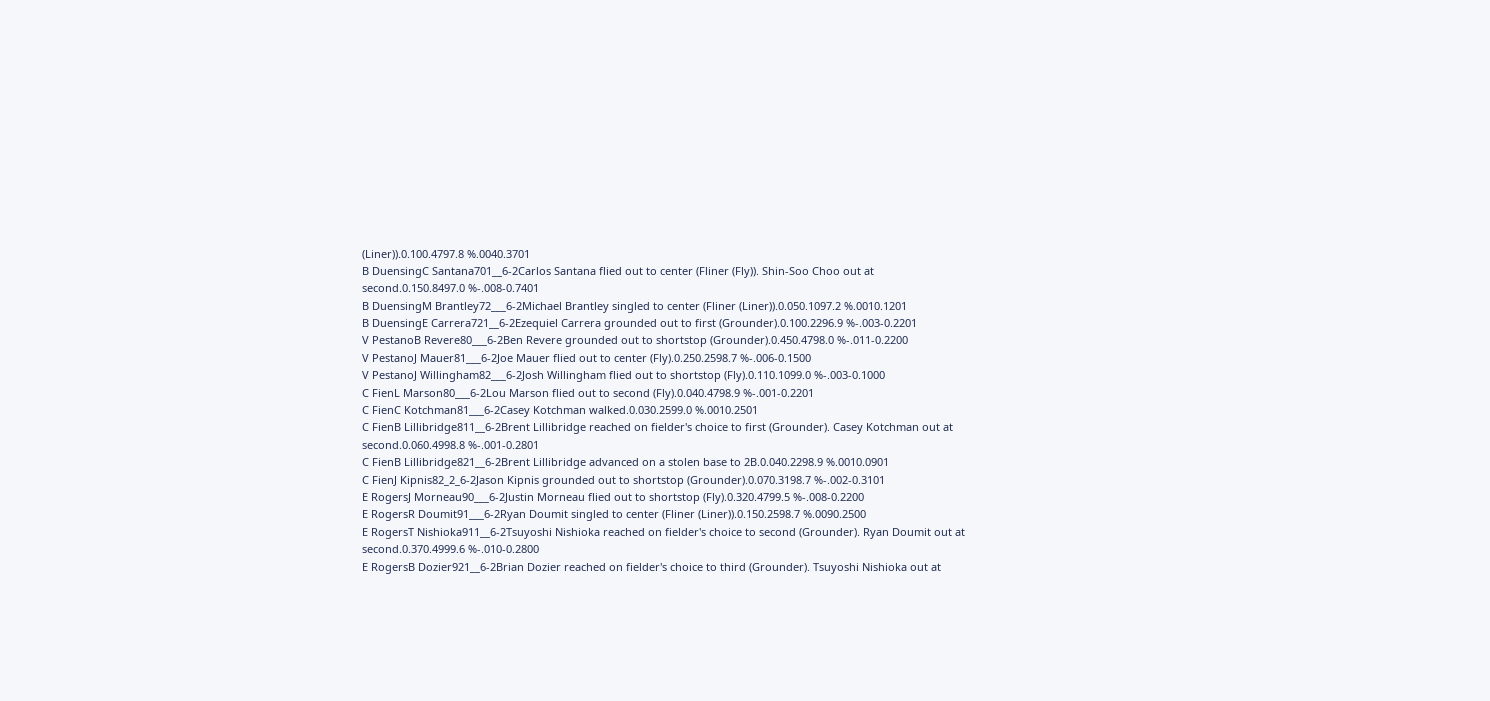(Liner)).0.100.4797.8 %.0040.3701
B DuensingC Santana701__6-2Carlos Santana flied out to center (Fliner (Fly)). Shin-Soo Choo out at second.0.150.8497.0 %-.008-0.7401
B DuensingM Brantley72___6-2Michael Brantley singled to center (Fliner (Liner)).0.050.1097.2 %.0010.1201
B DuensingE Carrera721__6-2Ezequiel Carrera grounded out to first (Grounder).0.100.2296.9 %-.003-0.2201
V PestanoB Revere80___6-2Ben Revere grounded out to shortstop (Grounder).0.450.4798.0 %-.011-0.2200
V PestanoJ Mauer81___6-2Joe Mauer flied out to center (Fly).0.250.2598.7 %-.006-0.1500
V PestanoJ Willingham82___6-2Josh Willingham flied out to shortstop (Fly).0.110.1099.0 %-.003-0.1000
C FienL Marson80___6-2Lou Marson flied out to second (Fly).0.040.4798.9 %-.001-0.2201
C FienC Kotchman81___6-2Casey Kotchman walked.0.030.2599.0 %.0010.2501
C FienB Lillibridge811__6-2Brent Lillibridge reached on fielder's choice to first (Grounder). Casey Kotchman out at second.0.060.4998.8 %-.001-0.2801
C FienB Lillibridge821__6-2Brent Lillibridge advanced on a stolen base to 2B.0.040.2298.9 %.0010.0901
C FienJ Kipnis82_2_6-2Jason Kipnis grounded out to shortstop (Grounder).0.070.3198.7 %-.002-0.3101
E RogersJ Morneau90___6-2Justin Morneau flied out to shortstop (Fly).0.320.4799.5 %-.008-0.2200
E RogersR Doumit91___6-2Ryan Doumit singled to center (Fliner (Liner)).0.150.2598.7 %.0090.2500
E RogersT Nishioka911__6-2Tsuyoshi Nishioka reached on fielder's choice to second (Grounder). Ryan Doumit out at second.0.370.4999.6 %-.010-0.2800
E RogersB Dozier921__6-2Brian Dozier reached on fielder's choice to third (Grounder). Tsuyoshi Nishioka out at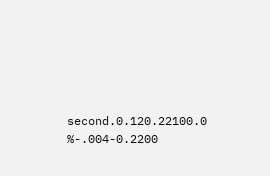second.0.120.22100.0 %-.004-0.2200